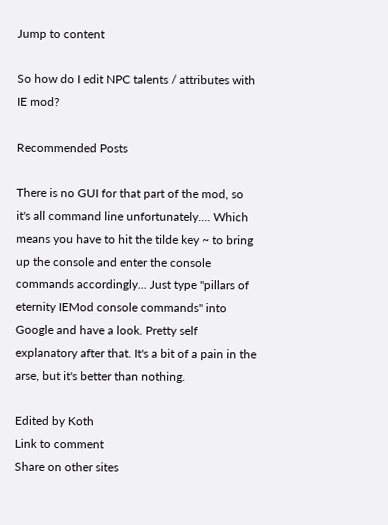Jump to content

So how do I edit NPC talents / attributes with IE mod?

Recommended Posts

There is no GUI for that part of the mod, so it's all command line unfortunately.... Which means you have to hit the tilde key ~ to bring up the console and enter the console commands accordingly... Just type "pillars of eternity IEMod console commands" into Google and have a look. Pretty self explanatory after that. It's a bit of a pain in the arse, but it's better than nothing.

Edited by Koth
Link to comment
Share on other sites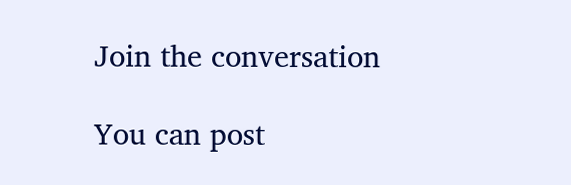Join the conversation

You can post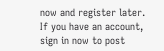now and register later. If you have an account, sign in now to post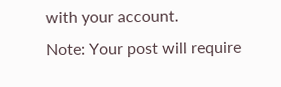with your account.
Note: Your post will require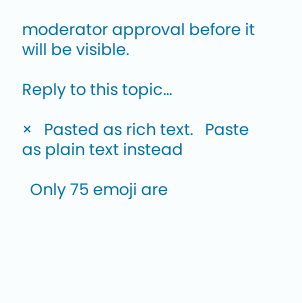moderator approval before it will be visible.

Reply to this topic...

×   Pasted as rich text.   Paste as plain text instead

  Only 75 emoji are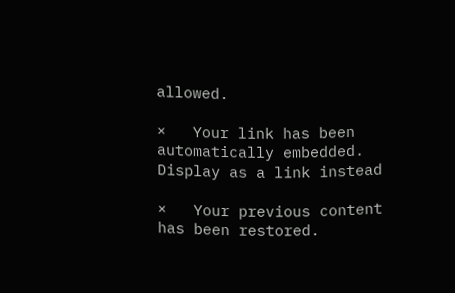allowed.

×   Your link has been automatically embedded.   Display as a link instead

×   Your previous content has been restored.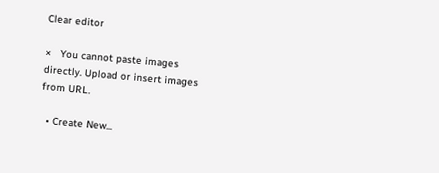Clear editor

×   You cannot paste images directly. Upload or insert images from URL.

  • Create New...